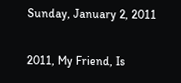Sunday, January 2, 2011

2011, My Friend, Is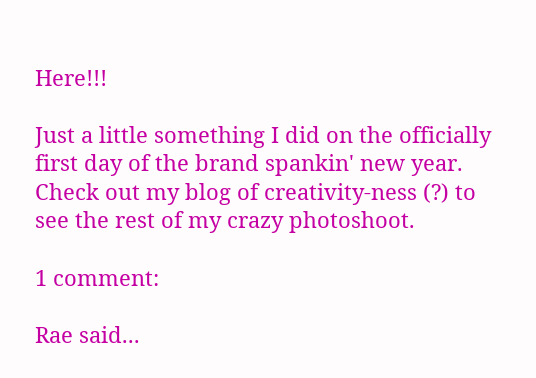Here!!!

Just a little something I did on the officially first day of the brand spankin' new year.
Check out my blog of creativity-ness (?) to see the rest of my crazy photoshoot.

1 comment:

Rae said...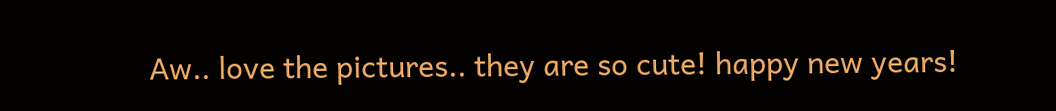Aw.. love the pictures.. they are so cute! happy new years!